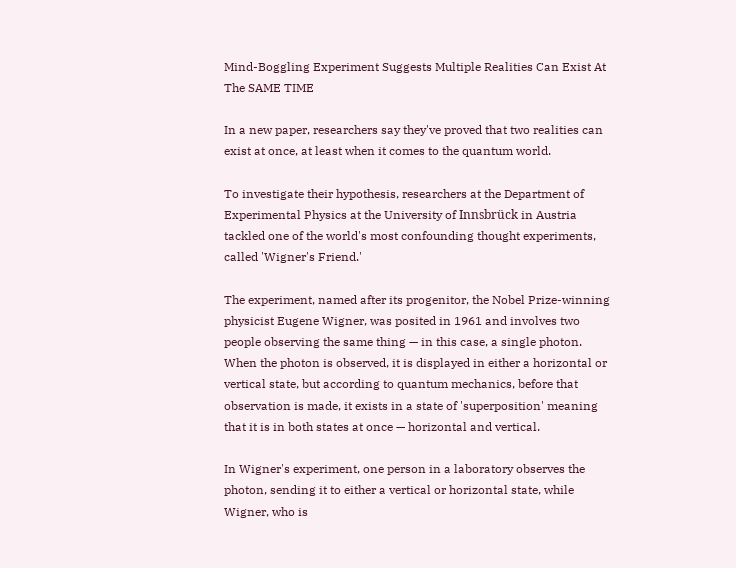Mind-Boggling Experiment Suggests Multiple Realities Can Exist At The SAME TIME

In a new paper, researchers say they've proved that two realities can exist at once, at least when it comes to the quantum world.

To investigate their hypothesis, researchers at the Department of Experimental Physics at the University of Innsbrück in Austria tackled one of the world's most confounding thought experiments, called 'Wigner's Friend.'

The experiment, named after its progenitor, the Nobel Prize-winning physicist Eugene Wigner, was posited in 1961 and involves two people observing the same thing — in this case, a single photon.
When the photon is observed, it is displayed in either a horizontal or vertical state, but according to quantum mechanics, before that observation is made, it exists in a state of 'superposition' meaning that it is in both states at once — horizontal and vertical.

In Wigner's experiment, one person in a laboratory observes the photon, sending it to either a vertical or horizontal state, while Wigner, who is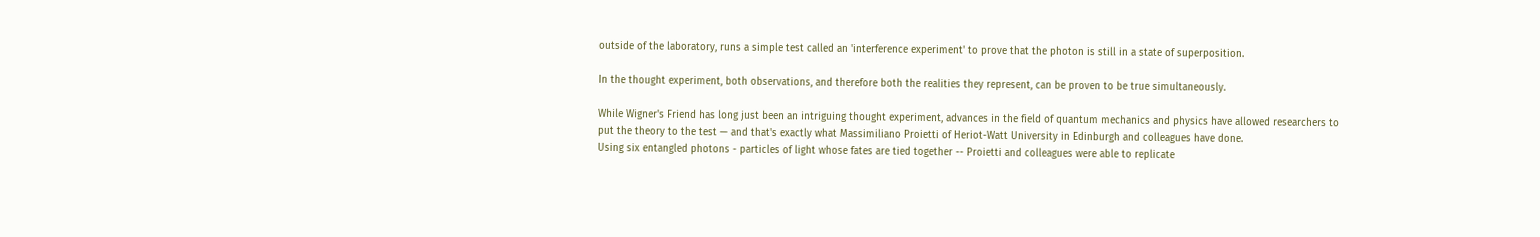outside of the laboratory, runs a simple test called an 'interference experiment' to prove that the photon is still in a state of superposition.

In the thought experiment, both observations, and therefore both the realities they represent, can be proven to be true simultaneously.

While Wigner's Friend has long just been an intriguing thought experiment, advances in the field of quantum mechanics and physics have allowed researchers to put the theory to the test — and that's exactly what Massimiliano Proietti of Heriot-Watt University in Edinburgh and colleagues have done.
Using six entangled photons - particles of light whose fates are tied together -- Proietti and colleagues were able to replicate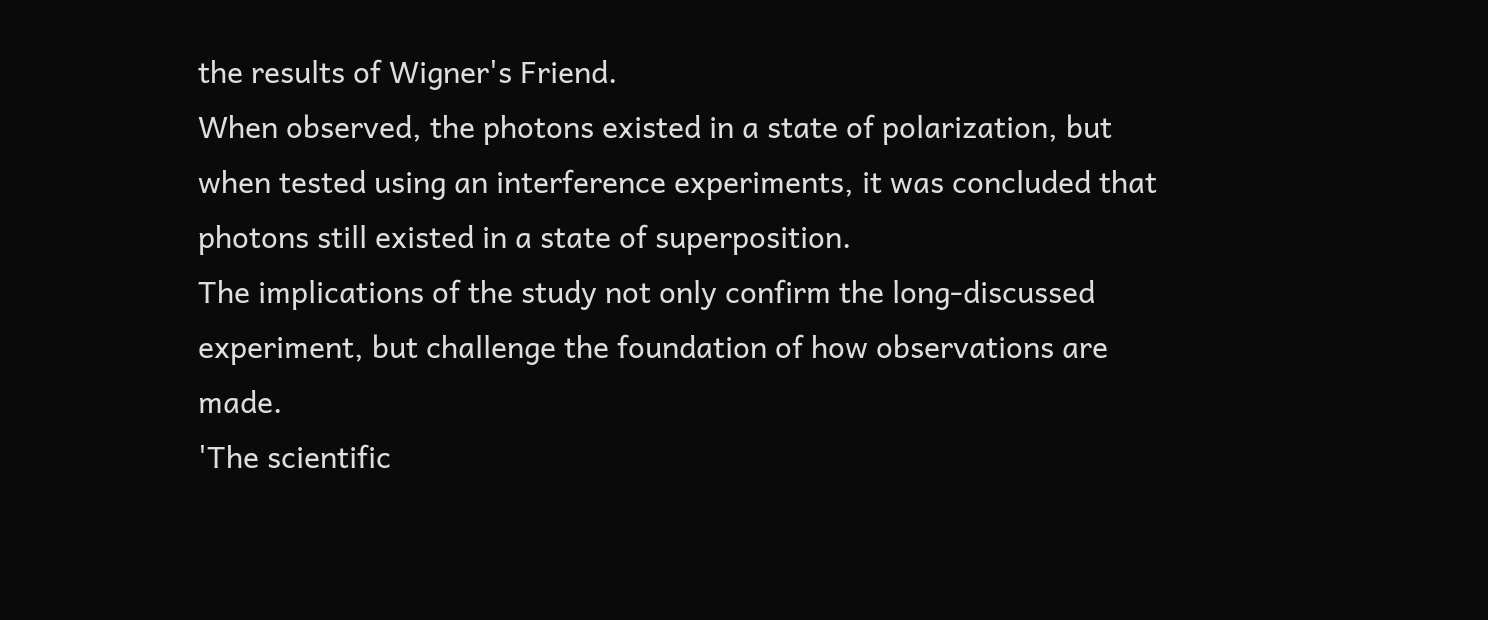the results of Wigner's Friend.
When observed, the photons existed in a state of polarization, but when tested using an interference experiments, it was concluded that photons still existed in a state of superposition.
The implications of the study not only confirm the long-discussed experiment, but challenge the foundation of how observations are made.
'The scientific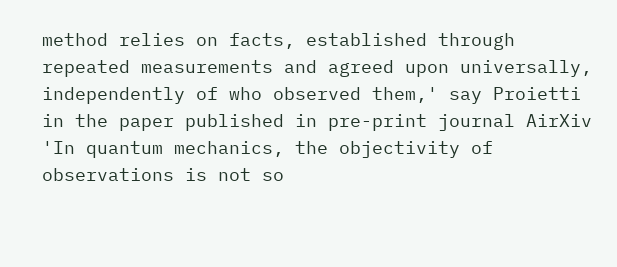method relies on facts, established through repeated measurements and agreed upon universally, independently of who observed them,' say Proietti in the paper published in pre-print journal AirXiv
'In quantum mechanics, the objectivity of observations is not so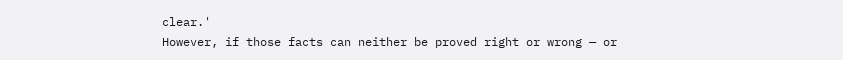clear.'
However, if those facts can neither be proved right or wrong — or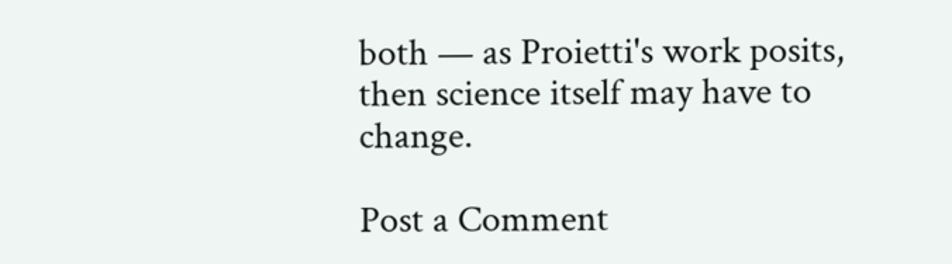both — as Proietti's work posits, then science itself may have to change.

Post a Comment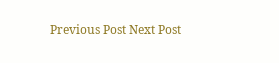Previous Post Next Post